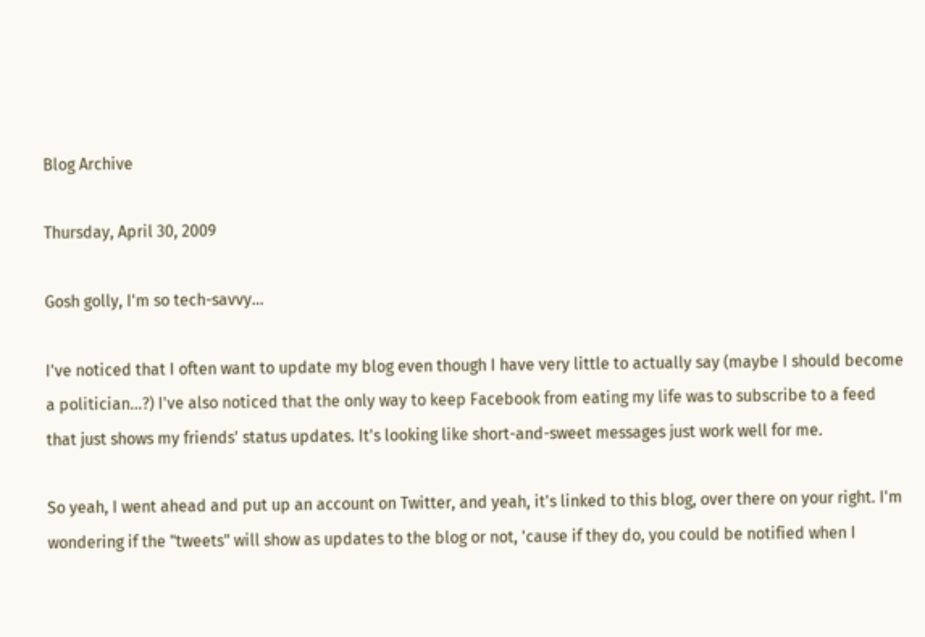Blog Archive

Thursday, April 30, 2009

Gosh golly, I'm so tech-savvy...

I've noticed that I often want to update my blog even though I have very little to actually say (maybe I should become a politician...?) I've also noticed that the only way to keep Facebook from eating my life was to subscribe to a feed that just shows my friends' status updates. It's looking like short-and-sweet messages just work well for me.

So yeah, I went ahead and put up an account on Twitter, and yeah, it's linked to this blog, over there on your right. I'm wondering if the "tweets" will show as updates to the blog or not, 'cause if they do, you could be notified when I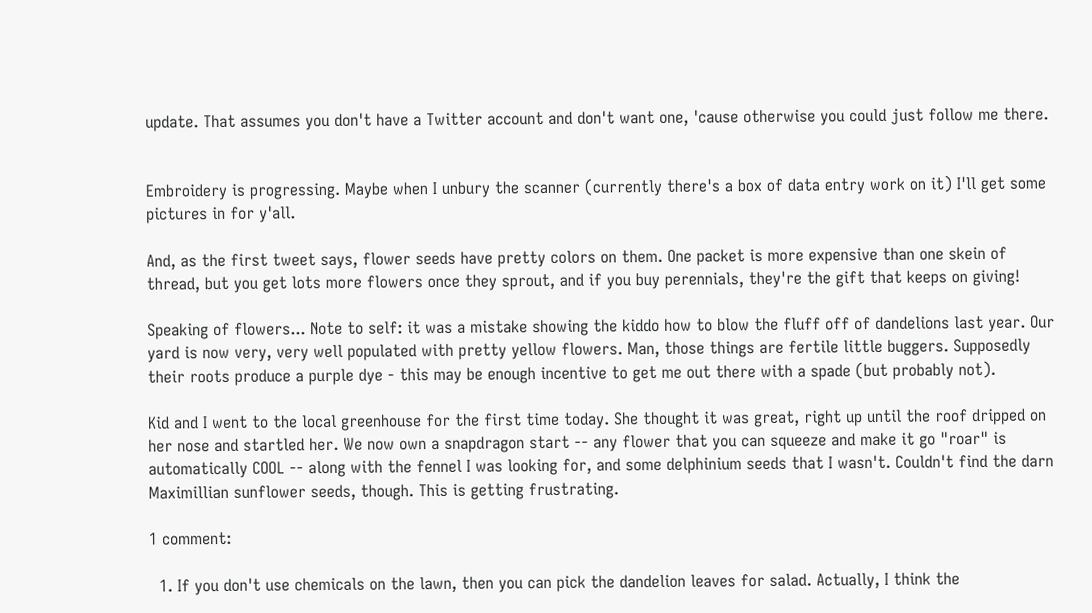update. That assumes you don't have a Twitter account and don't want one, 'cause otherwise you could just follow me there.


Embroidery is progressing. Maybe when I unbury the scanner (currently there's a box of data entry work on it) I'll get some pictures in for y'all.

And, as the first tweet says, flower seeds have pretty colors on them. One packet is more expensive than one skein of thread, but you get lots more flowers once they sprout, and if you buy perennials, they're the gift that keeps on giving!

Speaking of flowers... Note to self: it was a mistake showing the kiddo how to blow the fluff off of dandelions last year. Our yard is now very, very well populated with pretty yellow flowers. Man, those things are fertile little buggers. Supposedly their roots produce a purple dye - this may be enough incentive to get me out there with a spade (but probably not).

Kid and I went to the local greenhouse for the first time today. She thought it was great, right up until the roof dripped on her nose and startled her. We now own a snapdragon start -- any flower that you can squeeze and make it go "roar" is automatically COOL -- along with the fennel I was looking for, and some delphinium seeds that I wasn't. Couldn't find the darn Maximillian sunflower seeds, though. This is getting frustrating.

1 comment:

  1. If you don't use chemicals on the lawn, then you can pick the dandelion leaves for salad. Actually, I think the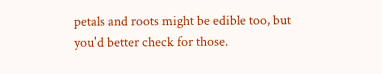petals and roots might be edible too, but you'd better check for those.